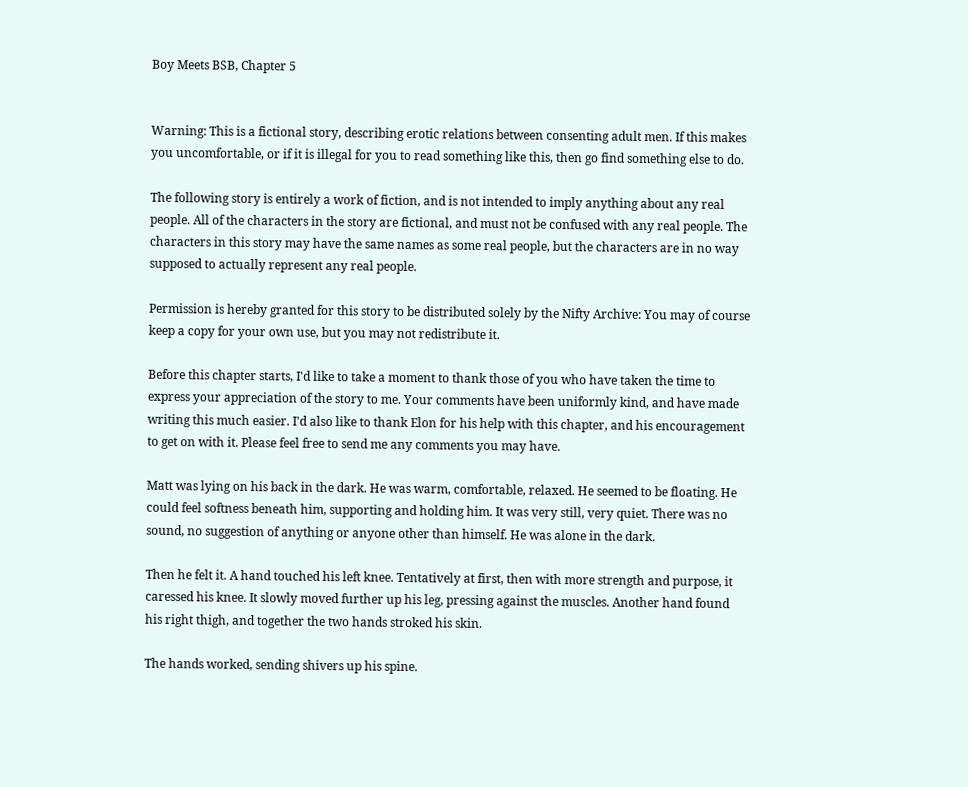Boy Meets BSB, Chapter 5


Warning: This is a fictional story, describing erotic relations between consenting adult men. If this makes you uncomfortable, or if it is illegal for you to read something like this, then go find something else to do.

The following story is entirely a work of fiction, and is not intended to imply anything about any real people. All of the characters in the story are fictional, and must not be confused with any real people. The characters in this story may have the same names as some real people, but the characters are in no way supposed to actually represent any real people.

Permission is hereby granted for this story to be distributed solely by the Nifty Archive: You may of course keep a copy for your own use, but you may not redistribute it.

Before this chapter starts, I'd like to take a moment to thank those of you who have taken the time to express your appreciation of the story to me. Your comments have been uniformly kind, and have made writing this much easier. I'd also like to thank Elon for his help with this chapter, and his encouragement to get on with it. Please feel free to send me any comments you may have.

Matt was lying on his back in the dark. He was warm, comfortable, relaxed. He seemed to be floating. He could feel softness beneath him, supporting and holding him. It was very still, very quiet. There was no sound, no suggestion of anything or anyone other than himself. He was alone in the dark.

Then he felt it. A hand touched his left knee. Tentatively at first, then with more strength and purpose, it caressed his knee. It slowly moved further up his leg, pressing against the muscles. Another hand found his right thigh, and together the two hands stroked his skin.

The hands worked, sending shivers up his spine.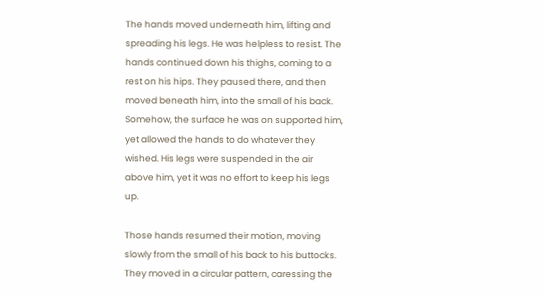The hands moved underneath him, lifting and spreading his legs. He was helpless to resist. The hands continued down his thighs, coming to a rest on his hips. They paused there, and then moved beneath him, into the small of his back. Somehow, the surface he was on supported him, yet allowed the hands to do whatever they wished. His legs were suspended in the air above him, yet it was no effort to keep his legs up.

Those hands resumed their motion, moving slowly from the small of his back to his buttocks. They moved in a circular pattern, caressing the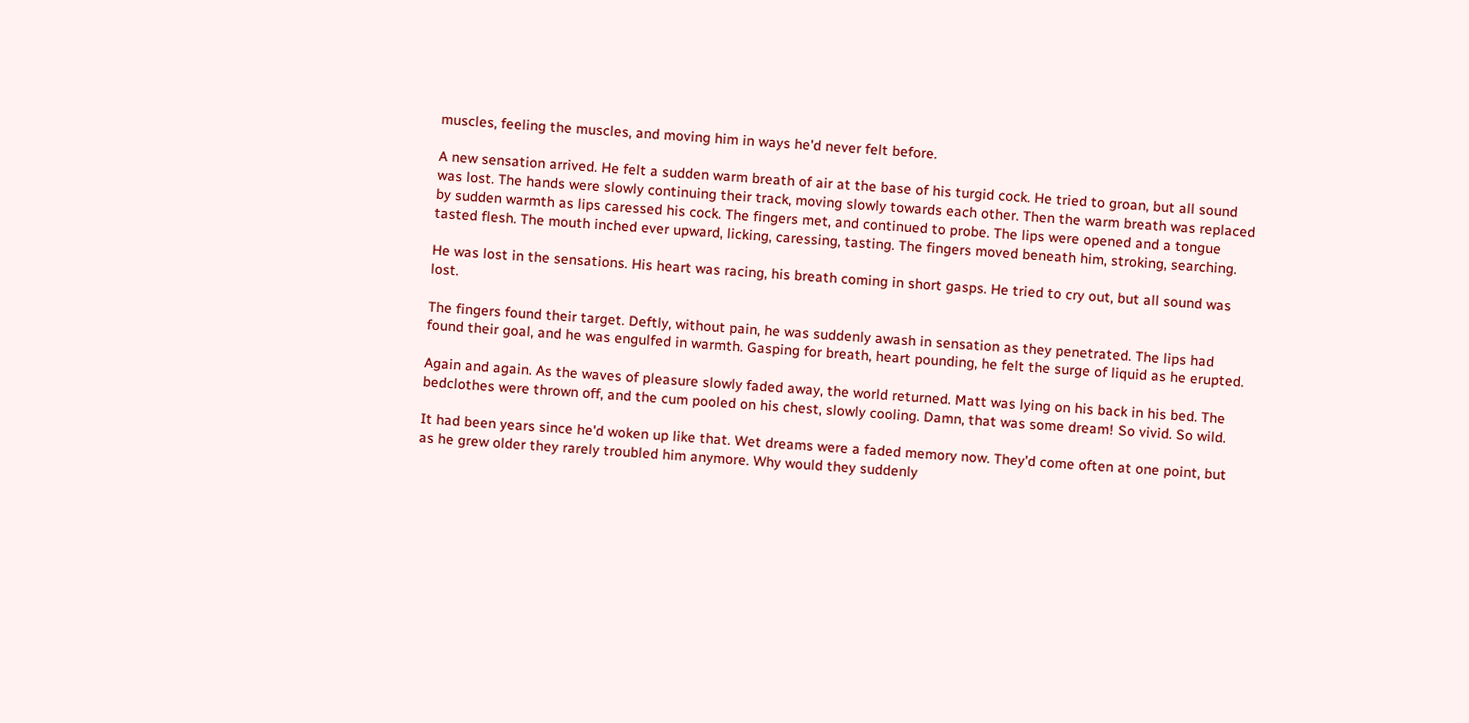muscles, feeling the muscles, and moving him in ways he'd never felt before.

A new sensation arrived. He felt a sudden warm breath of air at the base of his turgid cock. He tried to groan, but all sound was lost. The hands were slowly continuing their track, moving slowly towards each other. Then the warm breath was replaced by sudden warmth as lips caressed his cock. The fingers met, and continued to probe. The lips were opened and a tongue tasted flesh. The mouth inched ever upward, licking, caressing, tasting. The fingers moved beneath him, stroking, searching.

He was lost in the sensations. His heart was racing, his breath coming in short gasps. He tried to cry out, but all sound was lost.

The fingers found their target. Deftly, without pain, he was suddenly awash in sensation as they penetrated. The lips had found their goal, and he was engulfed in warmth. Gasping for breath, heart pounding, he felt the surge of liquid as he erupted.

Again and again. As the waves of pleasure slowly faded away, the world returned. Matt was lying on his back in his bed. The bedclothes were thrown off, and the cum pooled on his chest, slowly cooling. Damn, that was some dream! So vivid. So wild.

It had been years since he'd woken up like that. Wet dreams were a faded memory now. They'd come often at one point, but as he grew older they rarely troubled him anymore. Why would they suddenly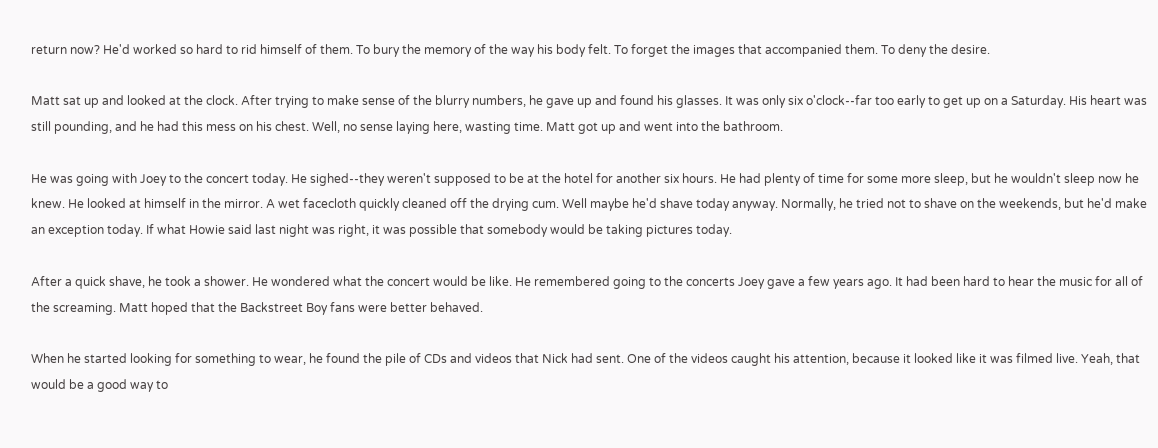return now? He'd worked so hard to rid himself of them. To bury the memory of the way his body felt. To forget the images that accompanied them. To deny the desire.

Matt sat up and looked at the clock. After trying to make sense of the blurry numbers, he gave up and found his glasses. It was only six o'clock--far too early to get up on a Saturday. His heart was still pounding, and he had this mess on his chest. Well, no sense laying here, wasting time. Matt got up and went into the bathroom.

He was going with Joey to the concert today. He sighed--they weren't supposed to be at the hotel for another six hours. He had plenty of time for some more sleep, but he wouldn't sleep now he knew. He looked at himself in the mirror. A wet facecloth quickly cleaned off the drying cum. Well maybe he'd shave today anyway. Normally, he tried not to shave on the weekends, but he'd make an exception today. If what Howie said last night was right, it was possible that somebody would be taking pictures today.

After a quick shave, he took a shower. He wondered what the concert would be like. He remembered going to the concerts Joey gave a few years ago. It had been hard to hear the music for all of the screaming. Matt hoped that the Backstreet Boy fans were better behaved.

When he started looking for something to wear, he found the pile of CDs and videos that Nick had sent. One of the videos caught his attention, because it looked like it was filmed live. Yeah, that would be a good way to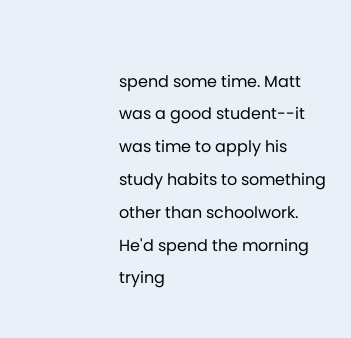spend some time. Matt was a good student--it was time to apply his study habits to something other than schoolwork. He'd spend the morning trying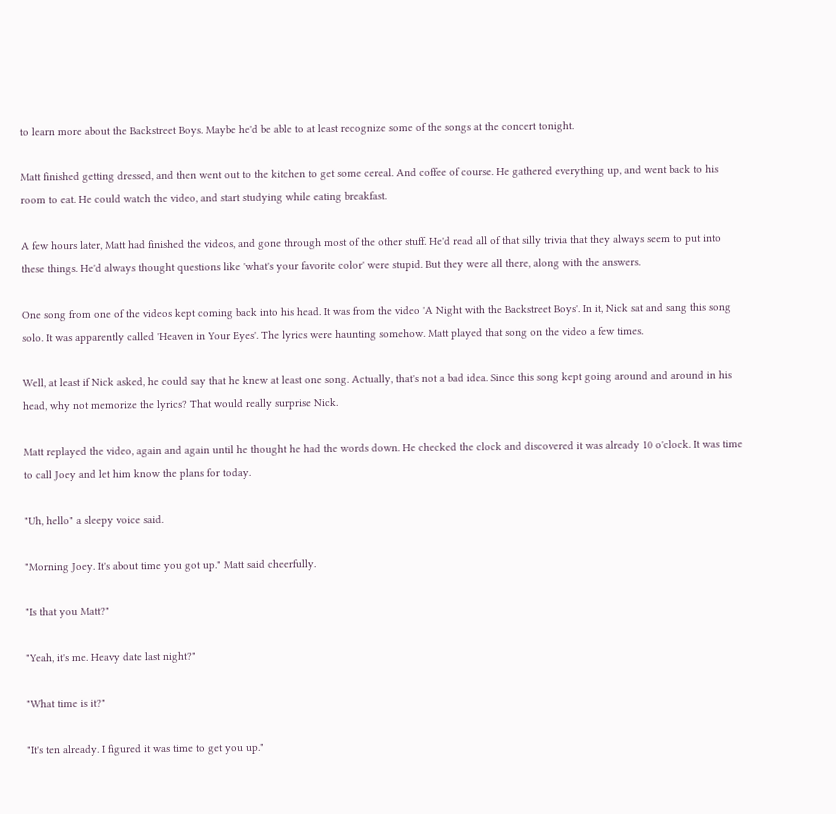to learn more about the Backstreet Boys. Maybe he'd be able to at least recognize some of the songs at the concert tonight.

Matt finished getting dressed, and then went out to the kitchen to get some cereal. And coffee of course. He gathered everything up, and went back to his room to eat. He could watch the video, and start studying while eating breakfast.

A few hours later, Matt had finished the videos, and gone through most of the other stuff. He'd read all of that silly trivia that they always seem to put into these things. He'd always thought questions like 'what's your favorite color' were stupid. But they were all there, along with the answers.

One song from one of the videos kept coming back into his head. It was from the video 'A Night with the Backstreet Boys'. In it, Nick sat and sang this song solo. It was apparently called 'Heaven in Your Eyes'. The lyrics were haunting somehow. Matt played that song on the video a few times.

Well, at least if Nick asked, he could say that he knew at least one song. Actually, that's not a bad idea. Since this song kept going around and around in his head, why not memorize the lyrics? That would really surprise Nick.

Matt replayed the video, again and again until he thought he had the words down. He checked the clock and discovered it was already 10 o'clock. It was time to call Joey and let him know the plans for today.

"Uh, hello" a sleepy voice said.

"Morning Joey. It's about time you got up." Matt said cheerfully.

"Is that you Matt?"

"Yeah, it's me. Heavy date last night?"

"What time is it?"

"It's ten already. I figured it was time to get you up."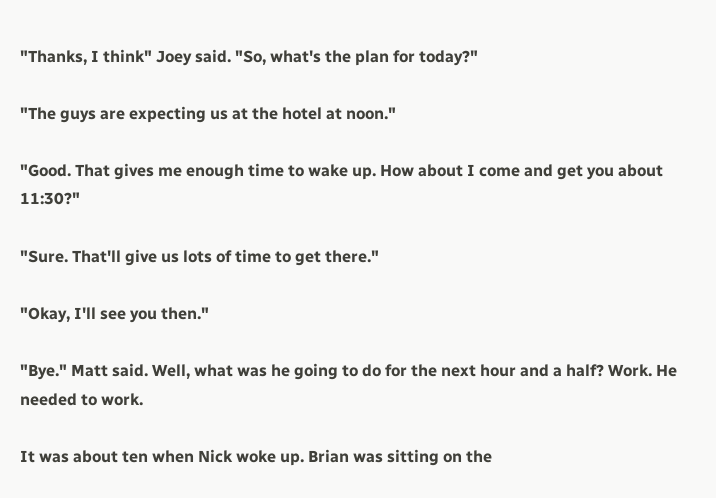"Thanks, I think" Joey said. "So, what's the plan for today?"

"The guys are expecting us at the hotel at noon."

"Good. That gives me enough time to wake up. How about I come and get you about 11:30?"

"Sure. That'll give us lots of time to get there."

"Okay, I'll see you then."

"Bye." Matt said. Well, what was he going to do for the next hour and a half? Work. He needed to work.

It was about ten when Nick woke up. Brian was sitting on the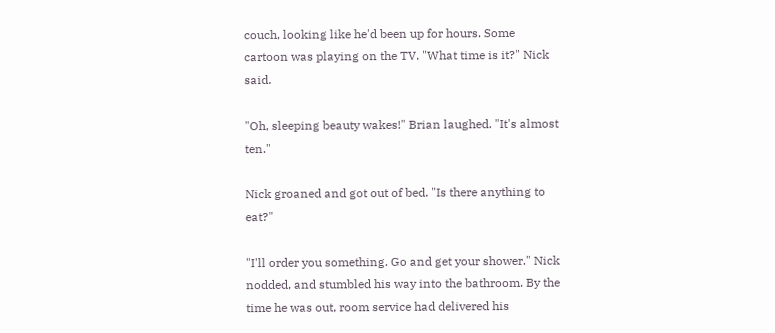couch, looking like he'd been up for hours. Some cartoon was playing on the TV. "What time is it?" Nick said.

"Oh, sleeping beauty wakes!" Brian laughed. "It's almost ten."

Nick groaned and got out of bed. "Is there anything to eat?"

"I'll order you something. Go and get your shower." Nick nodded, and stumbled his way into the bathroom. By the time he was out, room service had delivered his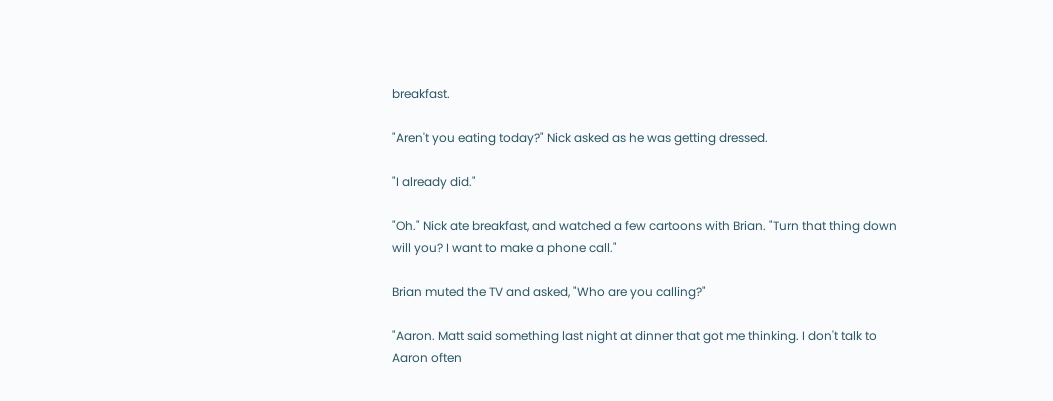breakfast.

"Aren't you eating today?" Nick asked as he was getting dressed.

"I already did."

"Oh." Nick ate breakfast, and watched a few cartoons with Brian. "Turn that thing down will you? I want to make a phone call."

Brian muted the TV and asked, "Who are you calling?"

"Aaron. Matt said something last night at dinner that got me thinking. I don't talk to Aaron often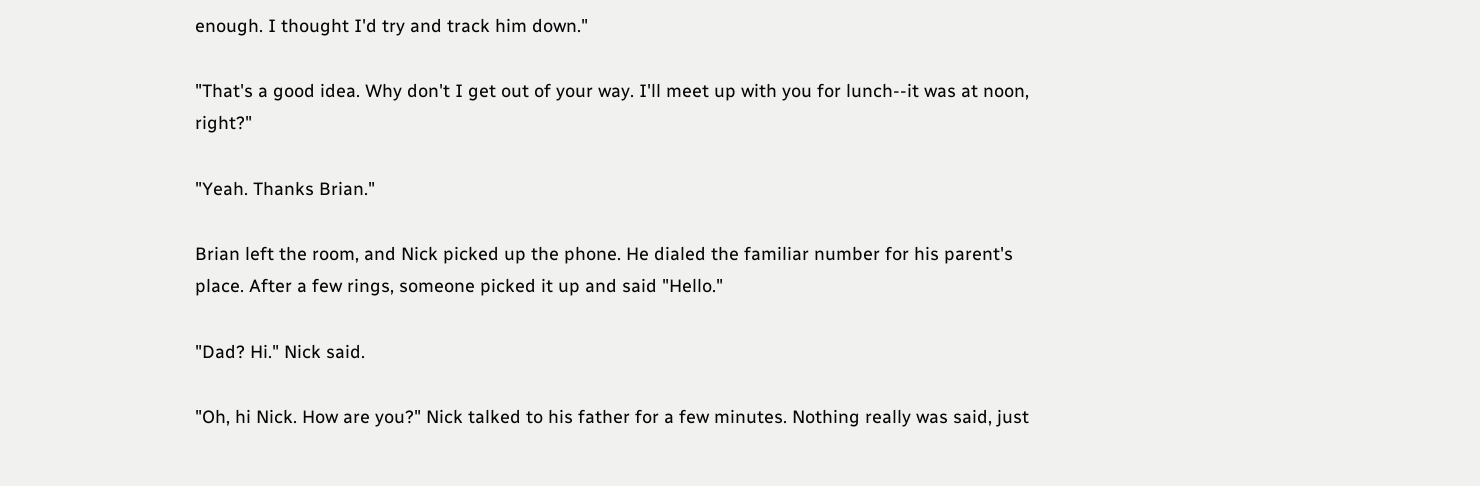enough. I thought I'd try and track him down."

"That's a good idea. Why don't I get out of your way. I'll meet up with you for lunch--it was at noon, right?"

"Yeah. Thanks Brian."

Brian left the room, and Nick picked up the phone. He dialed the familiar number for his parent's place. After a few rings, someone picked it up and said "Hello."

"Dad? Hi." Nick said.

"Oh, hi Nick. How are you?" Nick talked to his father for a few minutes. Nothing really was said, just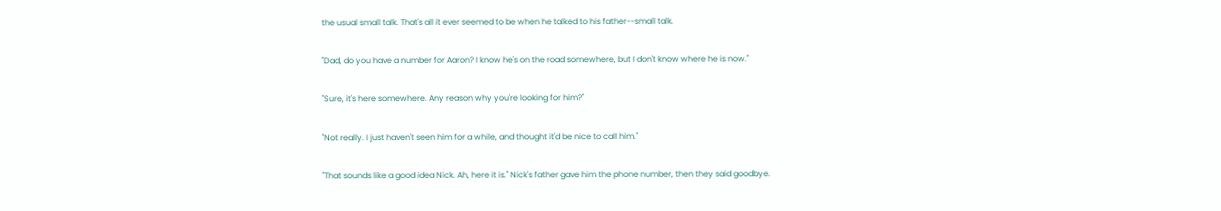the usual small talk. That's all it ever seemed to be when he talked to his father--small talk.

"Dad, do you have a number for Aaron? I know he's on the road somewhere, but I don't know where he is now."

"Sure, it's here somewhere. Any reason why you're looking for him?"

"Not really. I just haven't seen him for a while, and thought it'd be nice to call him."

"That sounds like a good idea Nick. Ah, here it is." Nick's father gave him the phone number, then they said goodbye.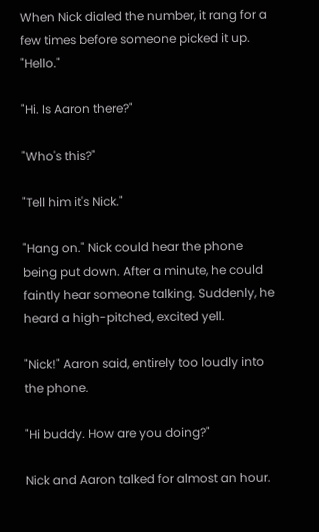When Nick dialed the number, it rang for a few times before someone picked it up. "Hello."

"Hi. Is Aaron there?"

"Who's this?"

"Tell him it's Nick."

"Hang on." Nick could hear the phone being put down. After a minute, he could faintly hear someone talking. Suddenly, he heard a high-pitched, excited yell.

"Nick!" Aaron said, entirely too loudly into the phone.

"Hi buddy. How are you doing?"

Nick and Aaron talked for almost an hour.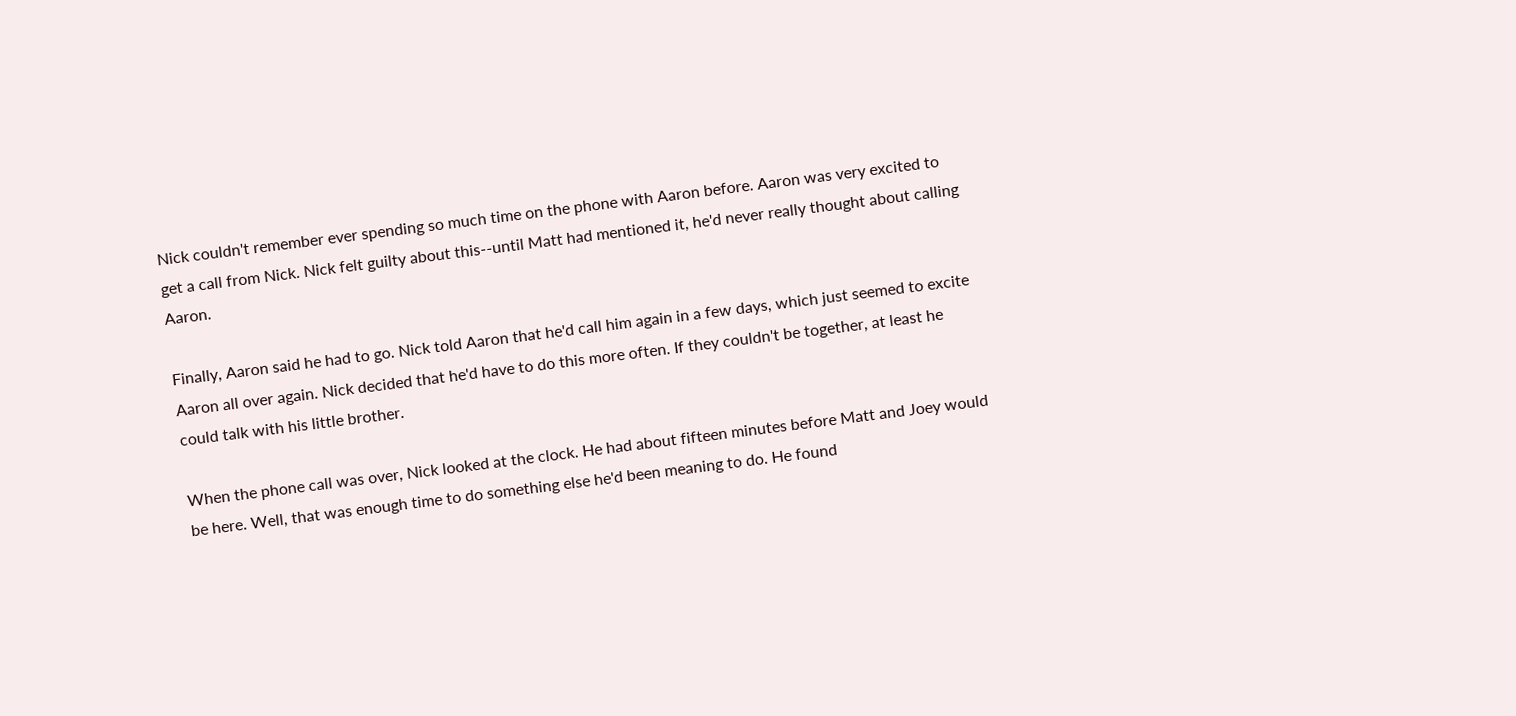Nick couldn't remember ever spending so much time on the phone with Aaron before. Aaron was very excited to get a call from Nick. Nick felt guilty about this--until Matt had mentioned it, he'd never really thought about calling Aaron.

Finally, Aaron said he had to go. Nick told Aaron that he'd call him again in a few days, which just seemed to excite Aaron all over again. Nick decided that he'd have to do this more often. If they couldn't be together, at least he could talk with his little brother.

When the phone call was over, Nick looked at the clock. He had about fifteen minutes before Matt and Joey would be here. Well, that was enough time to do something else he'd been meaning to do. He found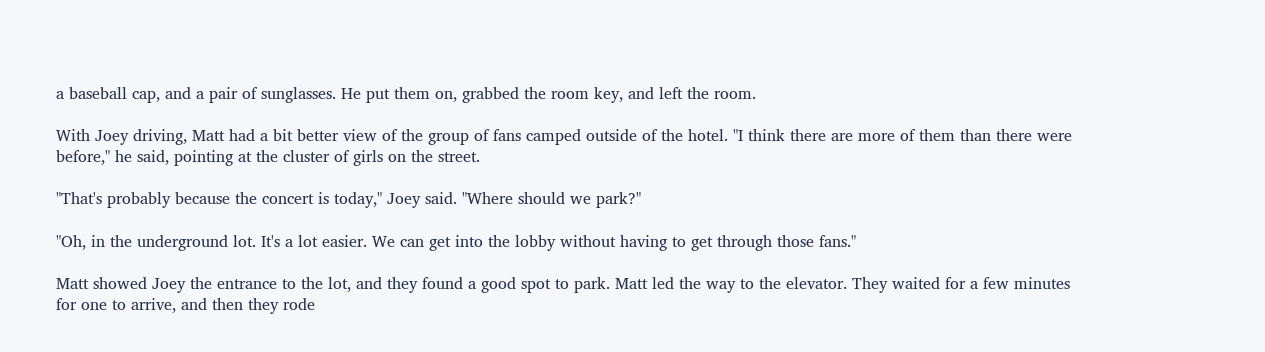a baseball cap, and a pair of sunglasses. He put them on, grabbed the room key, and left the room.

With Joey driving, Matt had a bit better view of the group of fans camped outside of the hotel. "I think there are more of them than there were before," he said, pointing at the cluster of girls on the street.

"That's probably because the concert is today," Joey said. "Where should we park?"

"Oh, in the underground lot. It's a lot easier. We can get into the lobby without having to get through those fans."

Matt showed Joey the entrance to the lot, and they found a good spot to park. Matt led the way to the elevator. They waited for a few minutes for one to arrive, and then they rode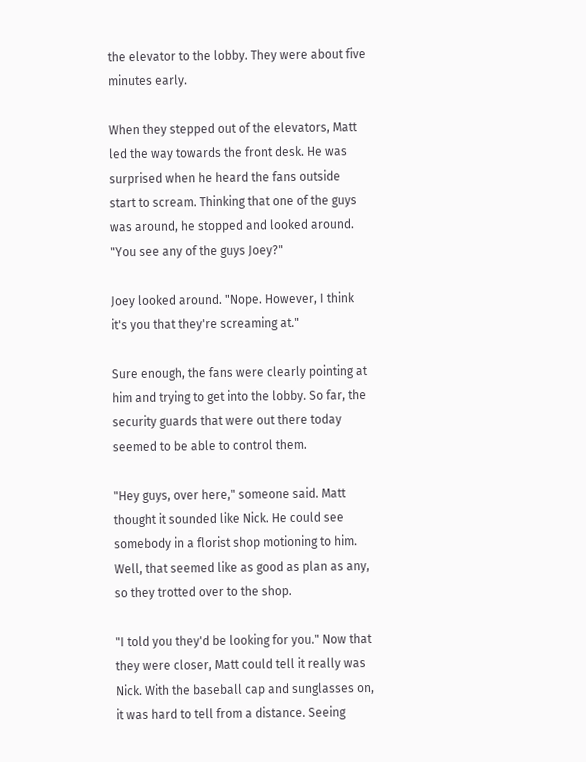the elevator to the lobby. They were about five minutes early.

When they stepped out of the elevators, Matt led the way towards the front desk. He was surprised when he heard the fans outside start to scream. Thinking that one of the guys was around, he stopped and looked around. "You see any of the guys Joey?"

Joey looked around. "Nope. However, I think it's you that they're screaming at."

Sure enough, the fans were clearly pointing at him and trying to get into the lobby. So far, the security guards that were out there today seemed to be able to control them.

"Hey guys, over here," someone said. Matt thought it sounded like Nick. He could see somebody in a florist shop motioning to him. Well, that seemed like as good as plan as any, so they trotted over to the shop.

"I told you they'd be looking for you." Now that they were closer, Matt could tell it really was Nick. With the baseball cap and sunglasses on, it was hard to tell from a distance. Seeing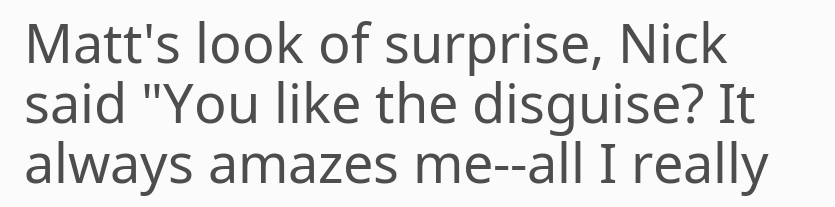Matt's look of surprise, Nick said "You like the disguise? It always amazes me--all I really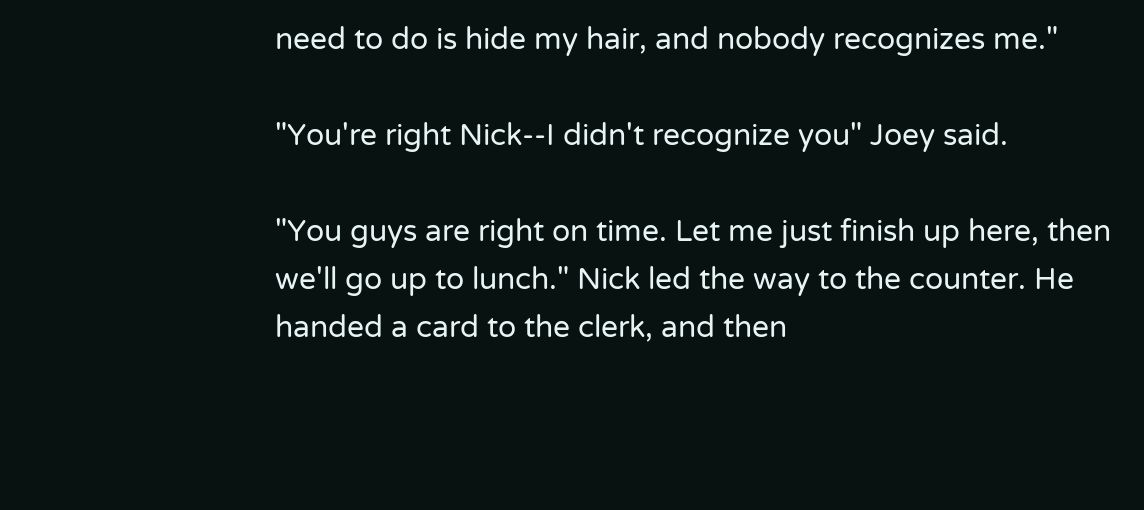need to do is hide my hair, and nobody recognizes me."

"You're right Nick--I didn't recognize you" Joey said.

"You guys are right on time. Let me just finish up here, then we'll go up to lunch." Nick led the way to the counter. He handed a card to the clerk, and then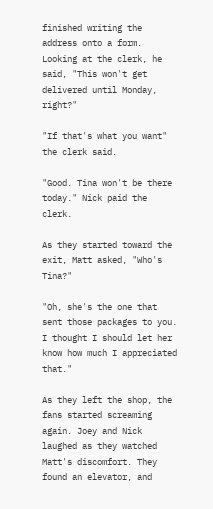finished writing the address onto a form. Looking at the clerk, he said, "This won't get delivered until Monday, right?"

"If that's what you want" the clerk said.

"Good. Tina won't be there today." Nick paid the clerk.

As they started toward the exit, Matt asked, "Who's Tina?"

"Oh, she's the one that sent those packages to you. I thought I should let her know how much I appreciated that."

As they left the shop, the fans started screaming again. Joey and Nick laughed as they watched Matt's discomfort. They found an elevator, and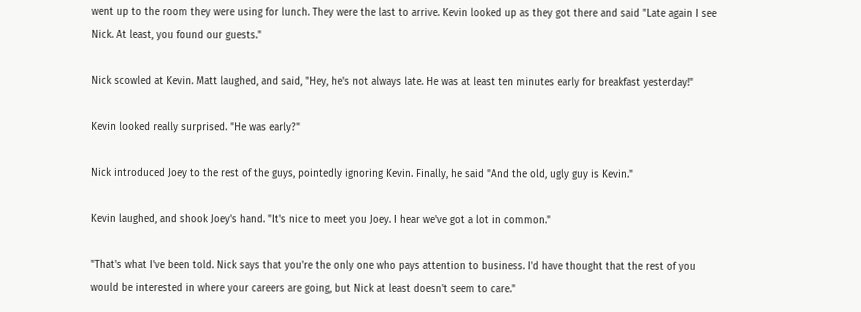went up to the room they were using for lunch. They were the last to arrive. Kevin looked up as they got there and said "Late again I see Nick. At least, you found our guests."

Nick scowled at Kevin. Matt laughed, and said, "Hey, he's not always late. He was at least ten minutes early for breakfast yesterday!"

Kevin looked really surprised. "He was early?"

Nick introduced Joey to the rest of the guys, pointedly ignoring Kevin. Finally, he said "And the old, ugly guy is Kevin."

Kevin laughed, and shook Joey's hand. "It's nice to meet you Joey. I hear we've got a lot in common."

"That's what I've been told. Nick says that you're the only one who pays attention to business. I'd have thought that the rest of you would be interested in where your careers are going, but Nick at least doesn't seem to care."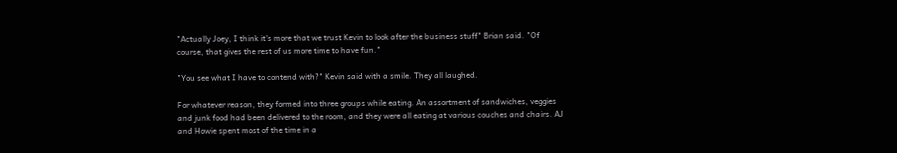"Actually Joey, I think it's more that we trust Kevin to look after the business stuff" Brian said. "Of course, that gives the rest of us more time to have fun."

"You see what I have to contend with?" Kevin said with a smile. They all laughed.

For whatever reason, they formed into three groups while eating. An assortment of sandwiches, veggies and junk food had been delivered to the room, and they were all eating at various couches and chairs. AJ and Howie spent most of the time in a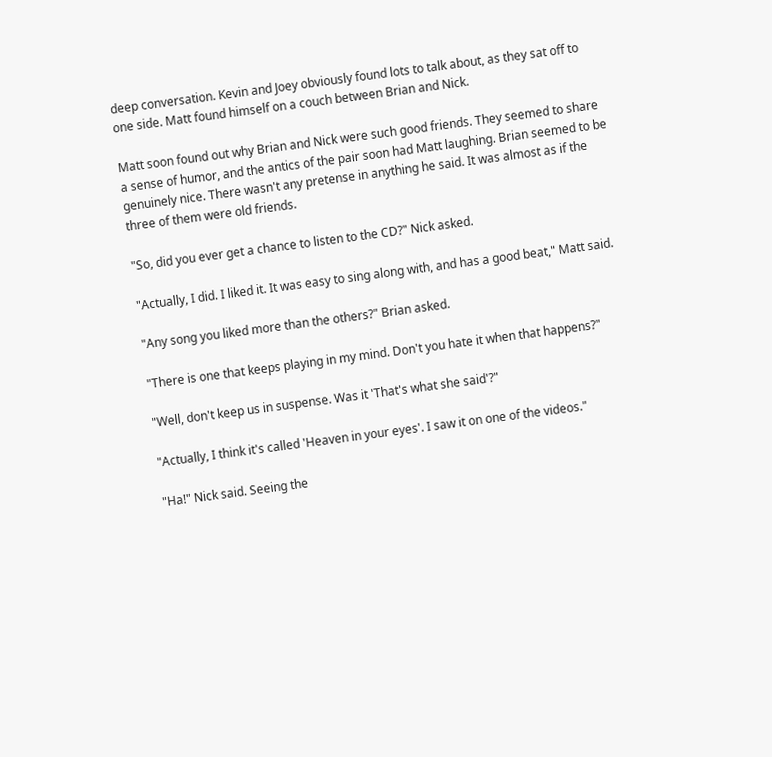deep conversation. Kevin and Joey obviously found lots to talk about, as they sat off to one side. Matt found himself on a couch between Brian and Nick.

Matt soon found out why Brian and Nick were such good friends. They seemed to share a sense of humor, and the antics of the pair soon had Matt laughing. Brian seemed to be genuinely nice. There wasn't any pretense in anything he said. It was almost as if the three of them were old friends.

"So, did you ever get a chance to listen to the CD?" Nick asked.

"Actually, I did. I liked it. It was easy to sing along with, and has a good beat," Matt said.

"Any song you liked more than the others?" Brian asked.

"There is one that keeps playing in my mind. Don't you hate it when that happens?"

"Well, don't keep us in suspense. Was it 'That's what she said'?"

"Actually, I think it's called 'Heaven in your eyes'. I saw it on one of the videos."

"Ha!" Nick said. Seeing the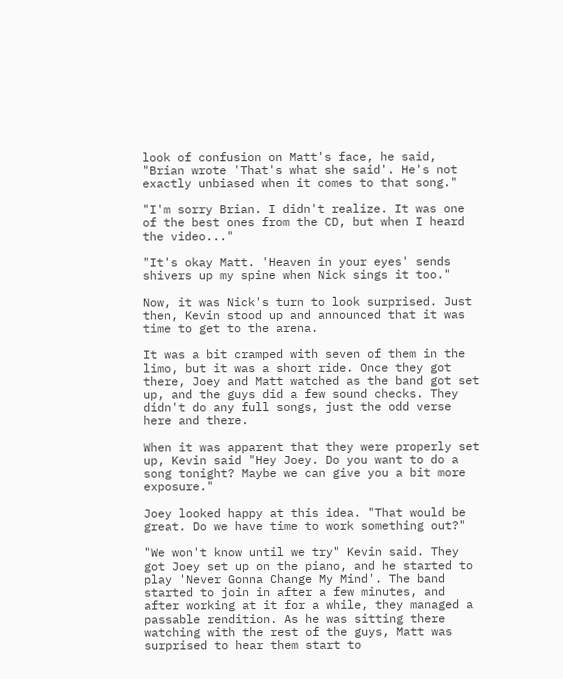look of confusion on Matt's face, he said, "Brian wrote 'That's what she said'. He's not exactly unbiased when it comes to that song."

"I'm sorry Brian. I didn't realize. It was one of the best ones from the CD, but when I heard the video..."

"It's okay Matt. 'Heaven in your eyes' sends shivers up my spine when Nick sings it too."

Now, it was Nick's turn to look surprised. Just then, Kevin stood up and announced that it was time to get to the arena.

It was a bit cramped with seven of them in the limo, but it was a short ride. Once they got there, Joey and Matt watched as the band got set up, and the guys did a few sound checks. They didn't do any full songs, just the odd verse here and there.

When it was apparent that they were properly set up, Kevin said "Hey Joey. Do you want to do a song tonight? Maybe we can give you a bit more exposure."

Joey looked happy at this idea. "That would be great. Do we have time to work something out?"

"We won't know until we try" Kevin said. They got Joey set up on the piano, and he started to play 'Never Gonna Change My Mind'. The band started to join in after a few minutes, and after working at it for a while, they managed a passable rendition. As he was sitting there watching with the rest of the guys, Matt was surprised to hear them start to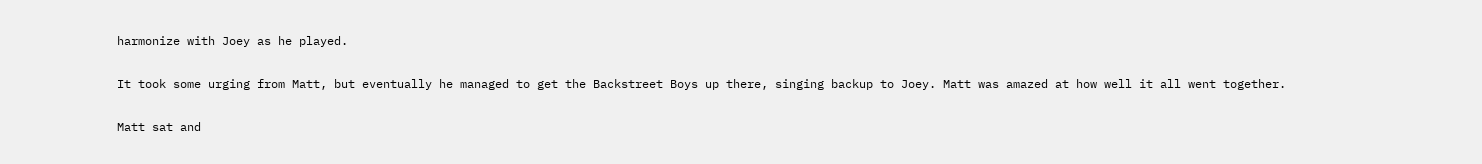harmonize with Joey as he played.

It took some urging from Matt, but eventually he managed to get the Backstreet Boys up there, singing backup to Joey. Matt was amazed at how well it all went together.

Matt sat and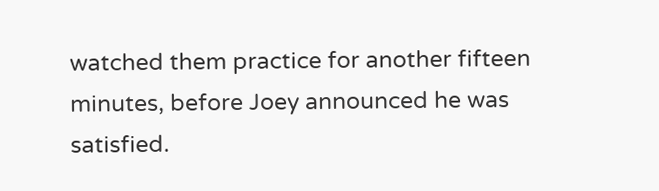watched them practice for another fifteen minutes, before Joey announced he was satisfied.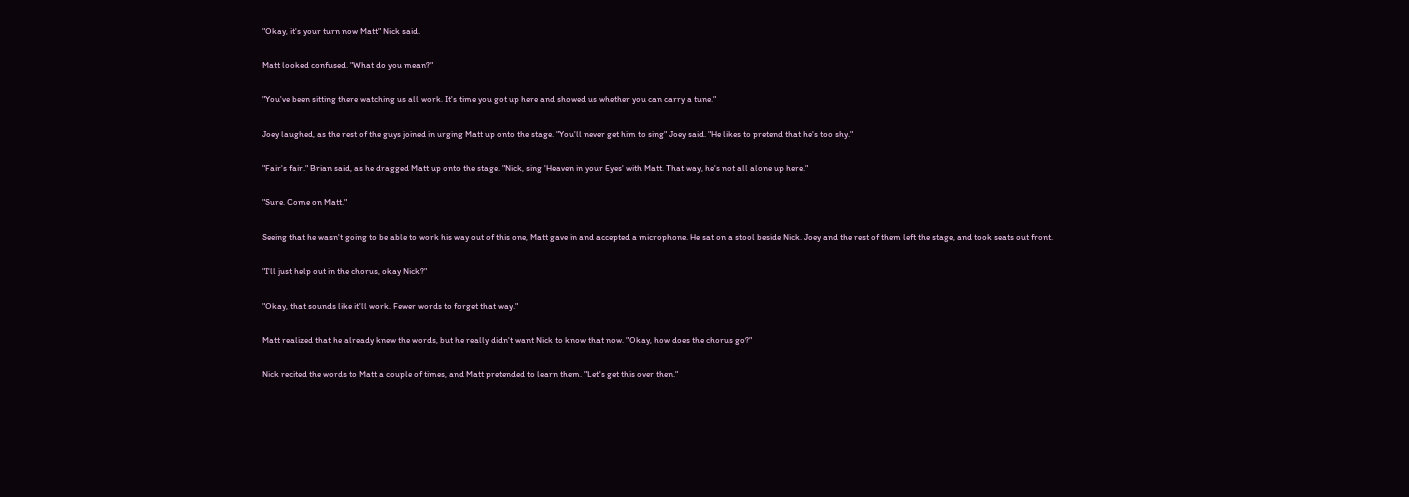"Okay, it's your turn now Matt" Nick said.

Matt looked confused. "What do you mean?"

"You've been sitting there watching us all work. It's time you got up here and showed us whether you can carry a tune."

Joey laughed, as the rest of the guys joined in urging Matt up onto the stage. "You'll never get him to sing" Joey said. "He likes to pretend that he's too shy."

"Fair's fair." Brian said, as he dragged Matt up onto the stage. "Nick, sing 'Heaven in your Eyes' with Matt. That way, he's not all alone up here."

"Sure. Come on Matt."

Seeing that he wasn't going to be able to work his way out of this one, Matt gave in and accepted a microphone. He sat on a stool beside Nick. Joey and the rest of them left the stage, and took seats out front.

"I'll just help out in the chorus, okay Nick?"

"Okay, that sounds like it'll work. Fewer words to forget that way."

Matt realized that he already knew the words, but he really didn't want Nick to know that now. "Okay, how does the chorus go?"

Nick recited the words to Matt a couple of times, and Matt pretended to learn them. "Let's get this over then."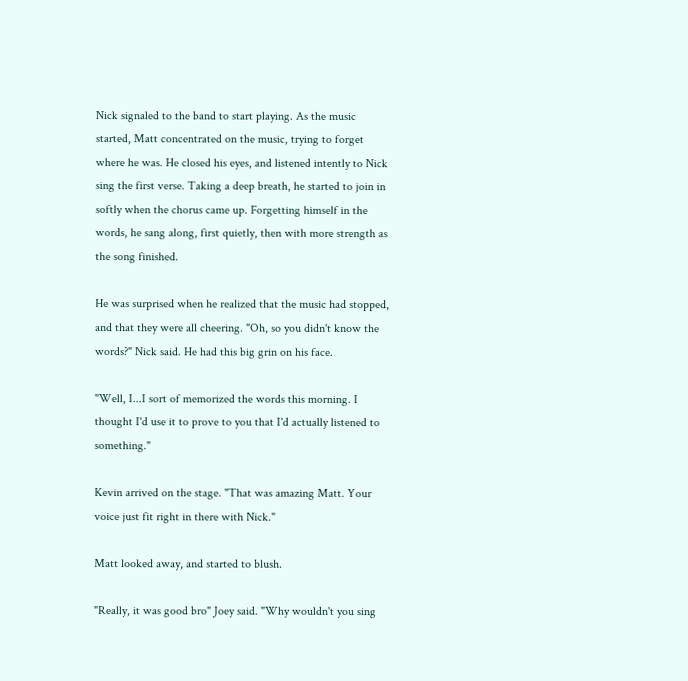Nick signaled to the band to start playing. As the music started, Matt concentrated on the music, trying to forget where he was. He closed his eyes, and listened intently to Nick sing the first verse. Taking a deep breath, he started to join in softly when the chorus came up. Forgetting himself in the words, he sang along, first quietly, then with more strength as the song finished.

He was surprised when he realized that the music had stopped, and that they were all cheering. "Oh, so you didn't know the words?" Nick said. He had this big grin on his face.

"Well, I...I sort of memorized the words this morning. I thought I'd use it to prove to you that I'd actually listened to something."

Kevin arrived on the stage. "That was amazing Matt. Your voice just fit right in there with Nick."

Matt looked away, and started to blush.

"Really, it was good bro" Joey said. "Why wouldn't you sing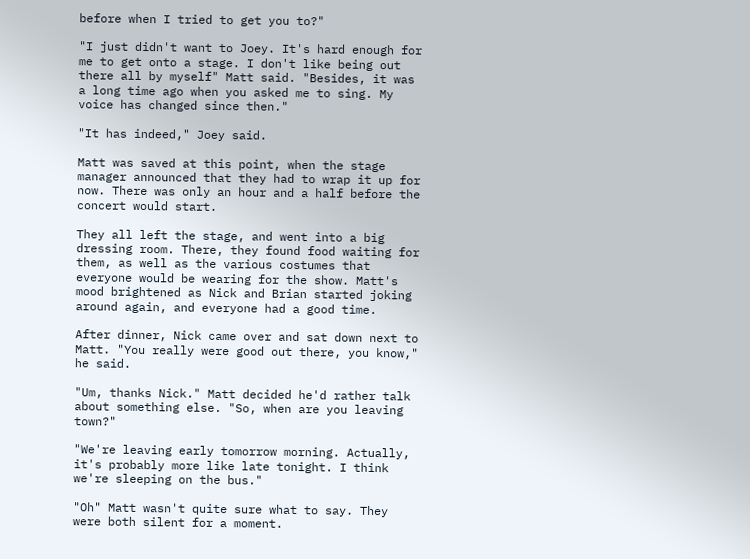before when I tried to get you to?"

"I just didn't want to Joey. It's hard enough for me to get onto a stage. I don't like being out there all by myself" Matt said. "Besides, it was a long time ago when you asked me to sing. My voice has changed since then."

"It has indeed," Joey said.

Matt was saved at this point, when the stage manager announced that they had to wrap it up for now. There was only an hour and a half before the concert would start.

They all left the stage, and went into a big dressing room. There, they found food waiting for them, as well as the various costumes that everyone would be wearing for the show. Matt's mood brightened as Nick and Brian started joking around again, and everyone had a good time.

After dinner, Nick came over and sat down next to Matt. "You really were good out there, you know," he said.

"Um, thanks Nick." Matt decided he'd rather talk about something else. "So, when are you leaving town?"

"We're leaving early tomorrow morning. Actually, it's probably more like late tonight. I think we're sleeping on the bus."

"Oh" Matt wasn't quite sure what to say. They were both silent for a moment.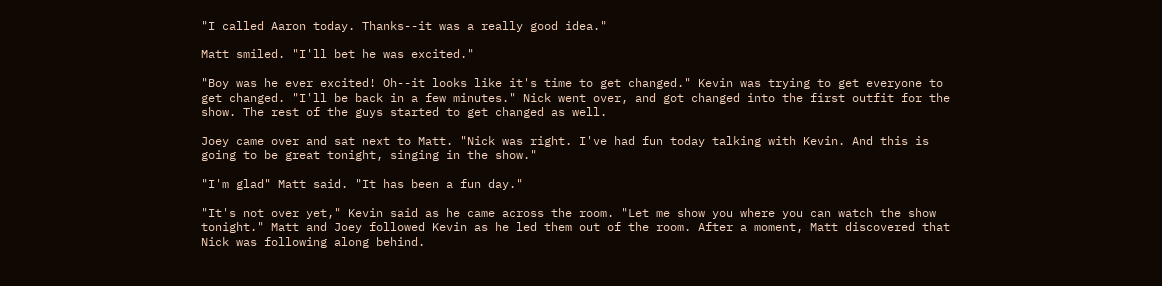"I called Aaron today. Thanks--it was a really good idea."

Matt smiled. "I'll bet he was excited."

"Boy was he ever excited! Oh--it looks like it's time to get changed." Kevin was trying to get everyone to get changed. "I'll be back in a few minutes." Nick went over, and got changed into the first outfit for the show. The rest of the guys started to get changed as well.

Joey came over and sat next to Matt. "Nick was right. I've had fun today talking with Kevin. And this is going to be great tonight, singing in the show."

"I'm glad" Matt said. "It has been a fun day."

"It's not over yet," Kevin said as he came across the room. "Let me show you where you can watch the show tonight." Matt and Joey followed Kevin as he led them out of the room. After a moment, Matt discovered that Nick was following along behind.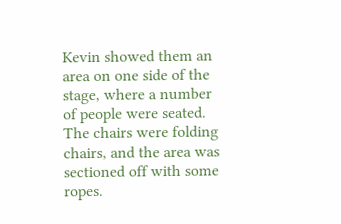Kevin showed them an area on one side of the stage, where a number of people were seated. The chairs were folding chairs, and the area was sectioned off with some ropes.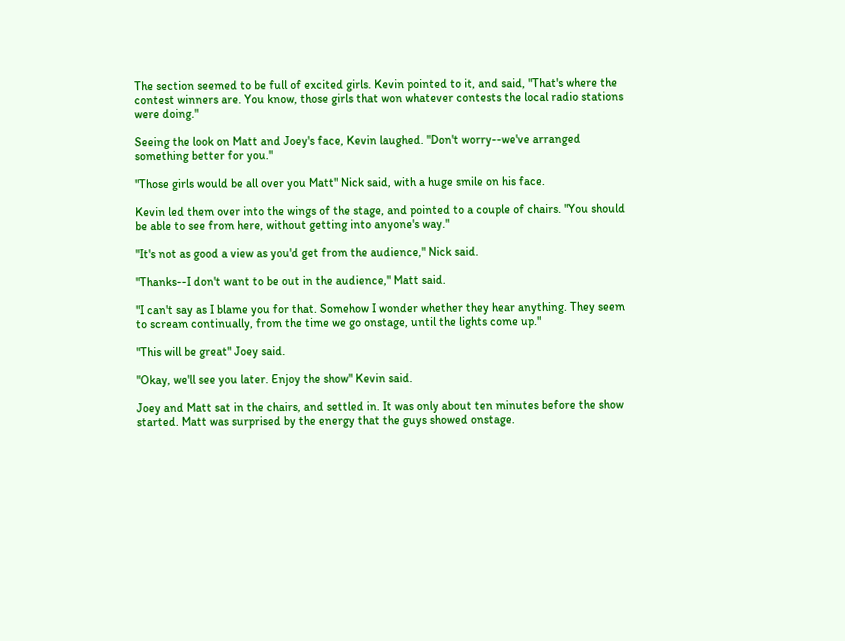The section seemed to be full of excited girls. Kevin pointed to it, and said, "That's where the contest winners are. You know, those girls that won whatever contests the local radio stations were doing."

Seeing the look on Matt and Joey's face, Kevin laughed. "Don't worry--we've arranged something better for you."

"Those girls would be all over you Matt" Nick said, with a huge smile on his face.

Kevin led them over into the wings of the stage, and pointed to a couple of chairs. "You should be able to see from here, without getting into anyone's way."

"It's not as good a view as you'd get from the audience," Nick said.

"Thanks--I don't want to be out in the audience," Matt said.

"I can't say as I blame you for that. Somehow I wonder whether they hear anything. They seem to scream continually, from the time we go onstage, until the lights come up."

"This will be great" Joey said.

"Okay, we'll see you later. Enjoy the show" Kevin said.

Joey and Matt sat in the chairs, and settled in. It was only about ten minutes before the show started. Matt was surprised by the energy that the guys showed onstage.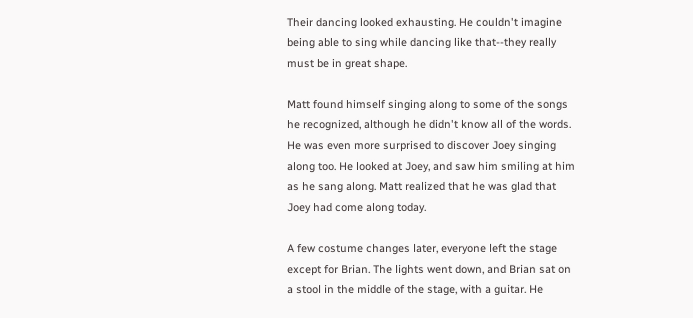Their dancing looked exhausting. He couldn't imagine being able to sing while dancing like that--they really must be in great shape.

Matt found himself singing along to some of the songs he recognized, although he didn't know all of the words. He was even more surprised to discover Joey singing along too. He looked at Joey, and saw him smiling at him as he sang along. Matt realized that he was glad that Joey had come along today.

A few costume changes later, everyone left the stage except for Brian. The lights went down, and Brian sat on a stool in the middle of the stage, with a guitar. He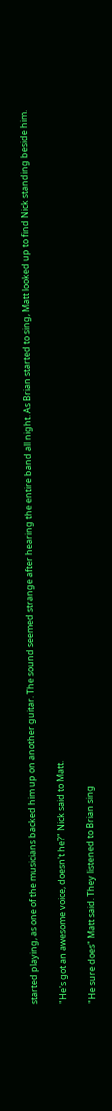started playing, as one of the musicians backed him up on another guitar. The sound seemed strange after hearing the entire band all night. As Brian started to sing, Matt looked up to find Nick standing beside him.

"He's got an awesome voice, doesn't he?" Nick said to Matt.

"He sure does" Matt said. They listened to Brian sing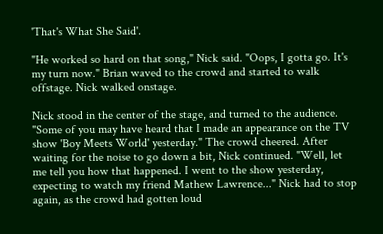'That's What She Said'.

"He worked so hard on that song," Nick said. "Oops, I gotta go. It's my turn now." Brian waved to the crowd and started to walk offstage. Nick walked onstage.

Nick stood in the center of the stage, and turned to the audience. "Some of you may have heard that I made an appearance on the TV show 'Boy Meets World' yesterday." The crowd cheered. After waiting for the noise to go down a bit, Nick continued. "Well, let me tell you how that happened. I went to the show yesterday, expecting to watch my friend Mathew Lawrence..." Nick had to stop again, as the crowd had gotten loud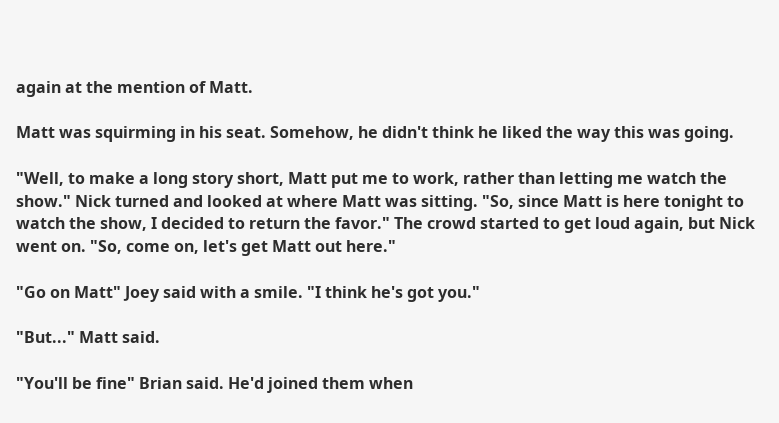again at the mention of Matt.

Matt was squirming in his seat. Somehow, he didn't think he liked the way this was going.

"Well, to make a long story short, Matt put me to work, rather than letting me watch the show." Nick turned and looked at where Matt was sitting. "So, since Matt is here tonight to watch the show, I decided to return the favor." The crowd started to get loud again, but Nick went on. "So, come on, let's get Matt out here."

"Go on Matt" Joey said with a smile. "I think he's got you."

"But..." Matt said.

"You'll be fine" Brian said. He'd joined them when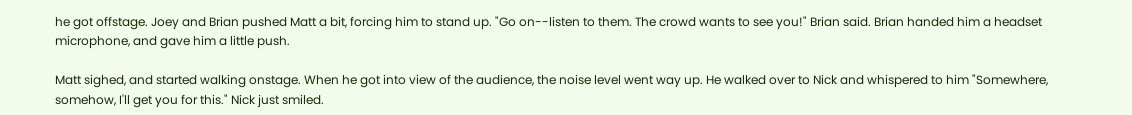he got offstage. Joey and Brian pushed Matt a bit, forcing him to stand up. "Go on--listen to them. The crowd wants to see you!" Brian said. Brian handed him a headset microphone, and gave him a little push.

Matt sighed, and started walking onstage. When he got into view of the audience, the noise level went way up. He walked over to Nick and whispered to him "Somewhere, somehow, I'll get you for this." Nick just smiled.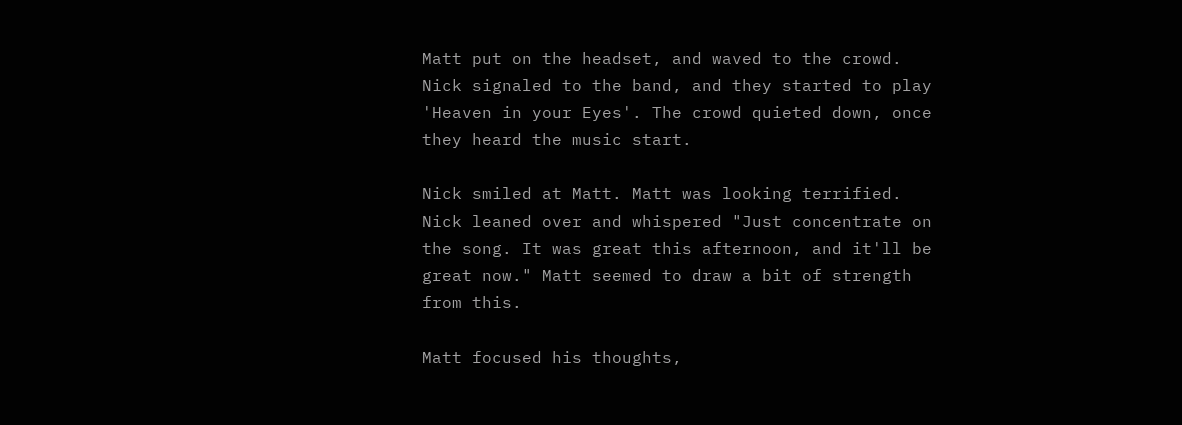Matt put on the headset, and waved to the crowd. Nick signaled to the band, and they started to play 'Heaven in your Eyes'. The crowd quieted down, once they heard the music start.

Nick smiled at Matt. Matt was looking terrified. Nick leaned over and whispered "Just concentrate on the song. It was great this afternoon, and it'll be great now." Matt seemed to draw a bit of strength from this.

Matt focused his thoughts,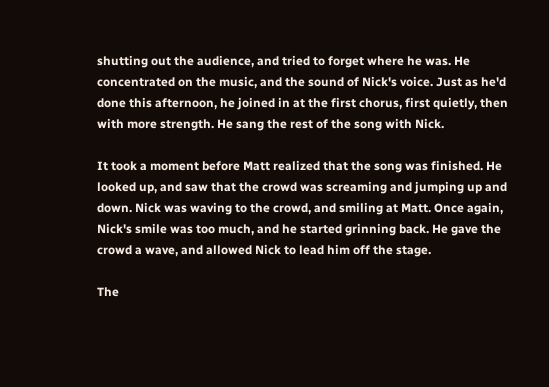shutting out the audience, and tried to forget where he was. He concentrated on the music, and the sound of Nick's voice. Just as he'd done this afternoon, he joined in at the first chorus, first quietly, then with more strength. He sang the rest of the song with Nick.

It took a moment before Matt realized that the song was finished. He looked up, and saw that the crowd was screaming and jumping up and down. Nick was waving to the crowd, and smiling at Matt. Once again, Nick's smile was too much, and he started grinning back. He gave the crowd a wave, and allowed Nick to lead him off the stage.

The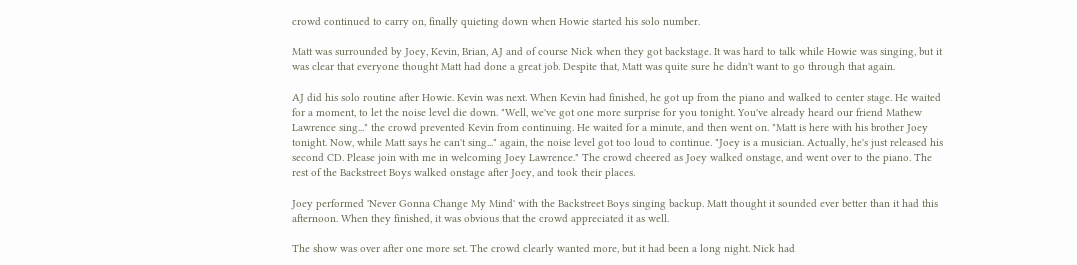crowd continued to carry on, finally quieting down when Howie started his solo number.

Matt was surrounded by Joey, Kevin, Brian, AJ and of course Nick when they got backstage. It was hard to talk while Howie was singing, but it was clear that everyone thought Matt had done a great job. Despite that, Matt was quite sure he didn't want to go through that again.

AJ did his solo routine after Howie. Kevin was next. When Kevin had finished, he got up from the piano and walked to center stage. He waited for a moment, to let the noise level die down. "Well, we've got one more surprise for you tonight. You've already heard our friend Mathew Lawrence sing..." the crowd prevented Kevin from continuing. He waited for a minute, and then went on. "Matt is here with his brother Joey tonight. Now, while Matt says he can't sing..." again, the noise level got too loud to continue. "Joey is a musician. Actually, he's just released his second CD. Please join with me in welcoming Joey Lawrence." The crowd cheered as Joey walked onstage, and went over to the piano. The rest of the Backstreet Boys walked onstage after Joey, and took their places.

Joey performed 'Never Gonna Change My Mind' with the Backstreet Boys singing backup. Matt thought it sounded ever better than it had this afternoon. When they finished, it was obvious that the crowd appreciated it as well.

The show was over after one more set. The crowd clearly wanted more, but it had been a long night. Nick had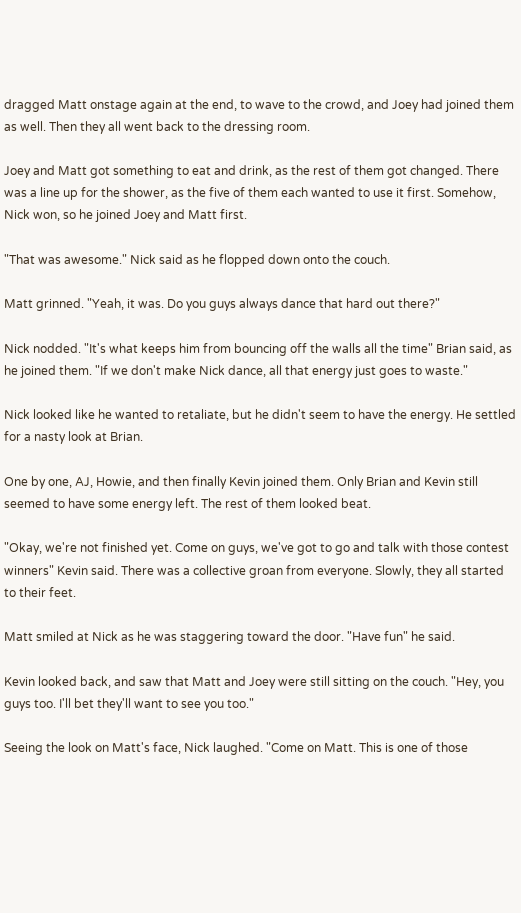dragged Matt onstage again at the end, to wave to the crowd, and Joey had joined them as well. Then they all went back to the dressing room.

Joey and Matt got something to eat and drink, as the rest of them got changed. There was a line up for the shower, as the five of them each wanted to use it first. Somehow, Nick won, so he joined Joey and Matt first.

"That was awesome." Nick said as he flopped down onto the couch.

Matt grinned. "Yeah, it was. Do you guys always dance that hard out there?"

Nick nodded. "It's what keeps him from bouncing off the walls all the time" Brian said, as he joined them. "If we don't make Nick dance, all that energy just goes to waste."

Nick looked like he wanted to retaliate, but he didn't seem to have the energy. He settled for a nasty look at Brian.

One by one, AJ, Howie, and then finally Kevin joined them. Only Brian and Kevin still seemed to have some energy left. The rest of them looked beat.

"Okay, we're not finished yet. Come on guys, we've got to go and talk with those contest winners" Kevin said. There was a collective groan from everyone. Slowly, they all started to their feet.

Matt smiled at Nick as he was staggering toward the door. "Have fun" he said.

Kevin looked back, and saw that Matt and Joey were still sitting on the couch. "Hey, you guys too. I'll bet they'll want to see you too."

Seeing the look on Matt's face, Nick laughed. "Come on Matt. This is one of those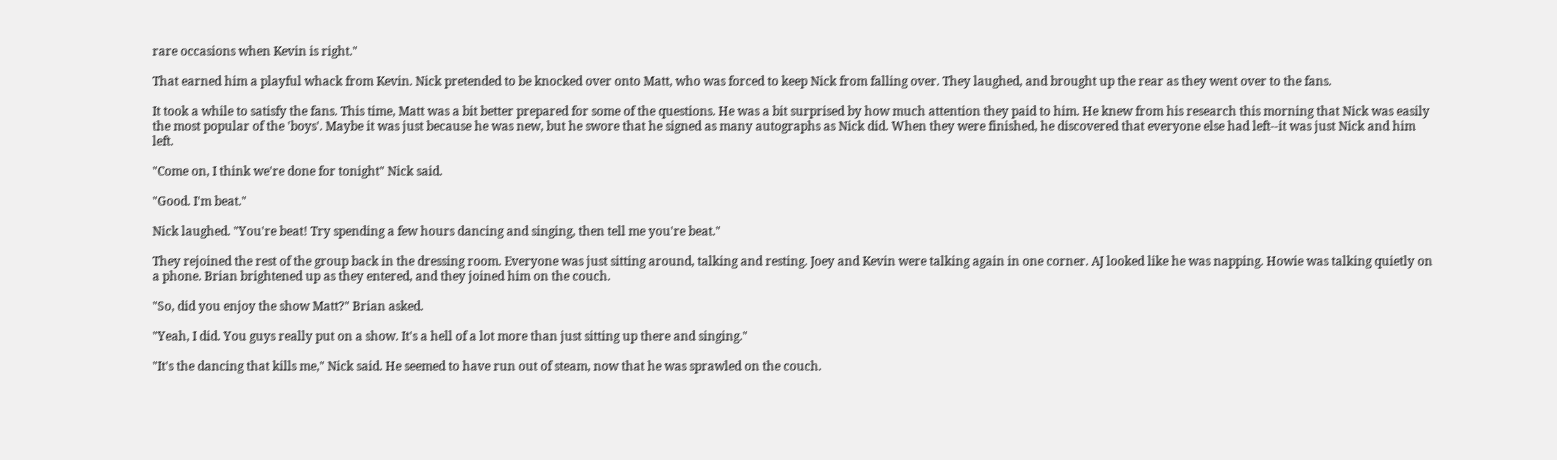rare occasions when Kevin is right."

That earned him a playful whack from Kevin. Nick pretended to be knocked over onto Matt, who was forced to keep Nick from falling over. They laughed, and brought up the rear as they went over to the fans.

It took a while to satisfy the fans. This time, Matt was a bit better prepared for some of the questions. He was a bit surprised by how much attention they paid to him. He knew from his research this morning that Nick was easily the most popular of the 'boys'. Maybe it was just because he was new, but he swore that he signed as many autographs as Nick did. When they were finished, he discovered that everyone else had left--it was just Nick and him left.

"Come on, I think we're done for tonight" Nick said.

"Good. I'm beat."

Nick laughed. "You're beat! Try spending a few hours dancing and singing, then tell me you're beat."

They rejoined the rest of the group back in the dressing room. Everyone was just sitting around, talking and resting. Joey and Kevin were talking again in one corner. AJ looked like he was napping. Howie was talking quietly on a phone. Brian brightened up as they entered, and they joined him on the couch.

"So, did you enjoy the show Matt?" Brian asked.

"Yeah, I did. You guys really put on a show. It's a hell of a lot more than just sitting up there and singing."

"It's the dancing that kills me," Nick said. He seemed to have run out of steam, now that he was sprawled on the couch.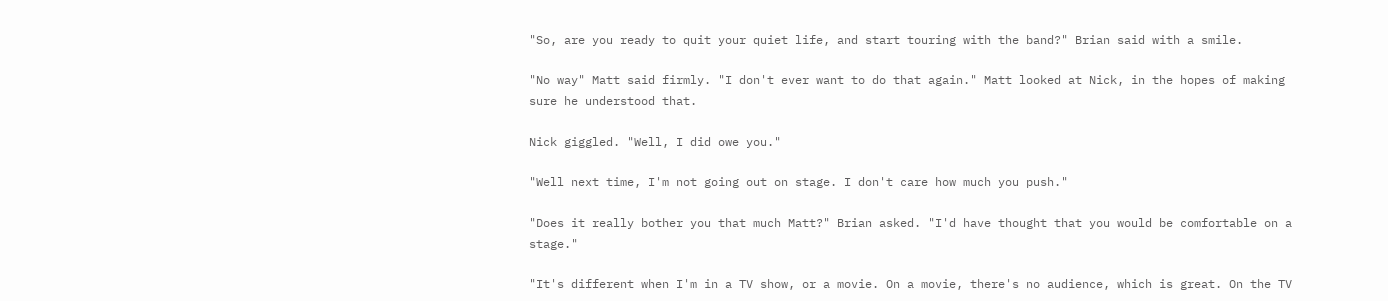"So, are you ready to quit your quiet life, and start touring with the band?" Brian said with a smile.

"No way" Matt said firmly. "I don't ever want to do that again." Matt looked at Nick, in the hopes of making sure he understood that.

Nick giggled. "Well, I did owe you."

"Well next time, I'm not going out on stage. I don't care how much you push."

"Does it really bother you that much Matt?" Brian asked. "I'd have thought that you would be comfortable on a stage."

"It's different when I'm in a TV show, or a movie. On a movie, there's no audience, which is great. On the TV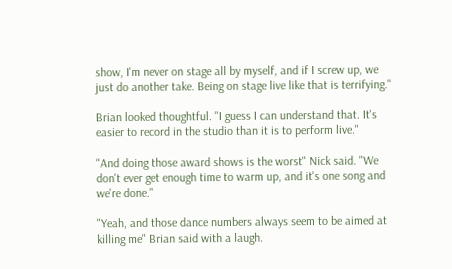show, I'm never on stage all by myself, and if I screw up, we just do another take. Being on stage live like that is terrifying."

Brian looked thoughtful. "I guess I can understand that. It's easier to record in the studio than it is to perform live."

"And doing those award shows is the worst" Nick said. "We don't ever get enough time to warm up, and it's one song and we're done."

"Yeah, and those dance numbers always seem to be aimed at killing me" Brian said with a laugh.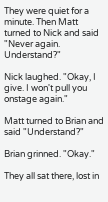They were quiet for a minute. Then Matt turned to Nick and said "Never again. Understand?"

Nick laughed. "Okay, I give. I won't pull you onstage again."

Matt turned to Brian and said "Understand?"

Brian grinned. "Okay."

They all sat there, lost in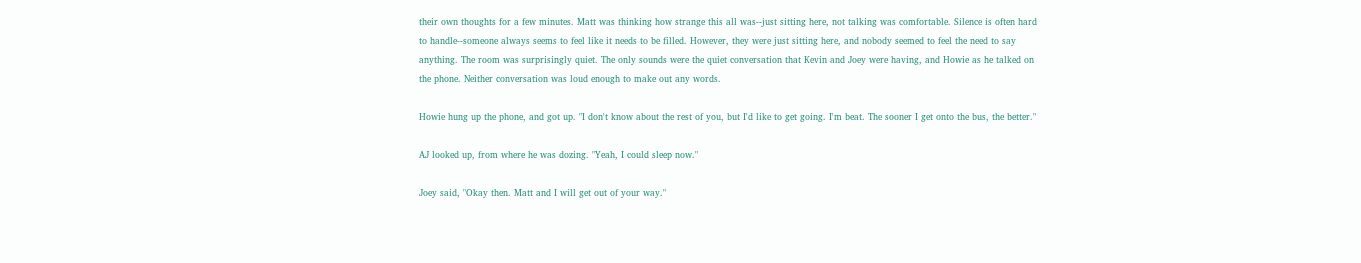their own thoughts for a few minutes. Matt was thinking how strange this all was--just sitting here, not talking was comfortable. Silence is often hard to handle--someone always seems to feel like it needs to be filled. However, they were just sitting here, and nobody seemed to feel the need to say anything. The room was surprisingly quiet. The only sounds were the quiet conversation that Kevin and Joey were having, and Howie as he talked on the phone. Neither conversation was loud enough to make out any words.

Howie hung up the phone, and got up. "I don't know about the rest of you, but I'd like to get going. I'm beat. The sooner I get onto the bus, the better."

AJ looked up, from where he was dozing. "Yeah, I could sleep now."

Joey said, "Okay then. Matt and I will get out of your way."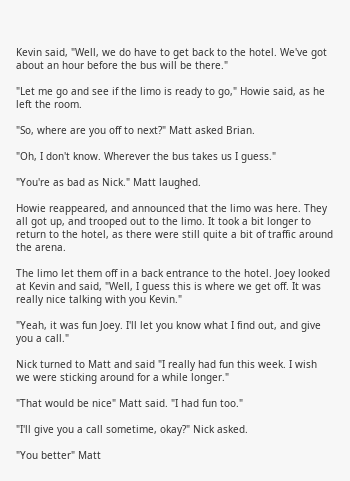Kevin said, "Well, we do have to get back to the hotel. We've got about an hour before the bus will be there."

"Let me go and see if the limo is ready to go," Howie said, as he left the room.

"So, where are you off to next?" Matt asked Brian.

"Oh, I don't know. Wherever the bus takes us I guess."

"You're as bad as Nick." Matt laughed.

Howie reappeared, and announced that the limo was here. They all got up, and trooped out to the limo. It took a bit longer to return to the hotel, as there were still quite a bit of traffic around the arena.

The limo let them off in a back entrance to the hotel. Joey looked at Kevin and said, "Well, I guess this is where we get off. It was really nice talking with you Kevin."

"Yeah, it was fun Joey. I'll let you know what I find out, and give you a call."

Nick turned to Matt and said "I really had fun this week. I wish we were sticking around for a while longer."

"That would be nice" Matt said. "I had fun too."

"I'll give you a call sometime, okay?" Nick asked.

"You better" Matt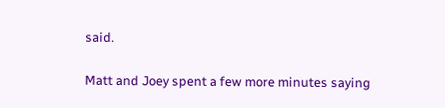said.

Matt and Joey spent a few more minutes saying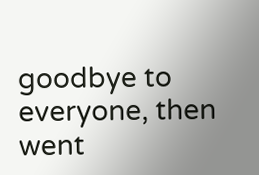goodbye to everyone, then went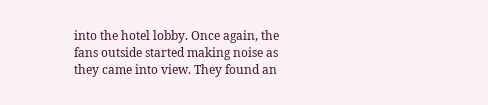into the hotel lobby. Once again, the fans outside started making noise as they came into view. They found an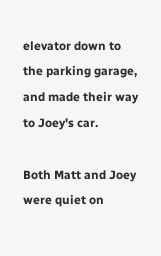elevator down to the parking garage, and made their way to Joey's car.

Both Matt and Joey were quiet on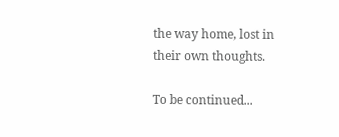the way home, lost in their own thoughts.

To be continued...